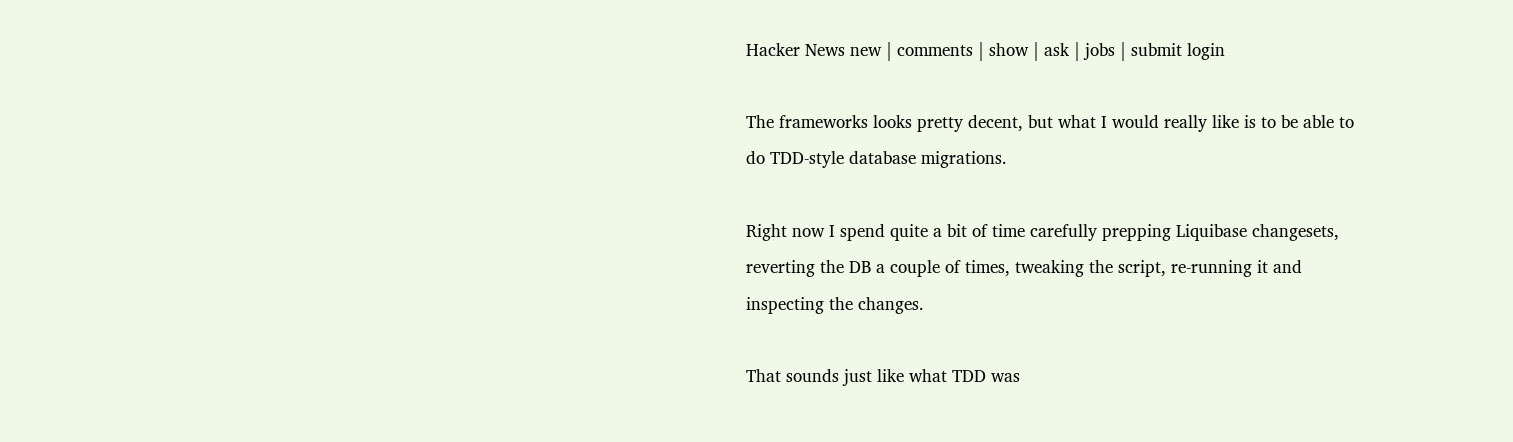Hacker News new | comments | show | ask | jobs | submit login

The frameworks looks pretty decent, but what I would really like is to be able to do TDD-style database migrations.

Right now I spend quite a bit of time carefully prepping Liquibase changesets, reverting the DB a couple of times, tweaking the script, re-running it and inspecting the changes.

That sounds just like what TDD was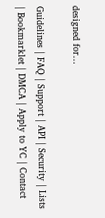designed for...

Guidelines | FAQ | Support | API | Security | Lists | Bookmarklet | DMCA | Apply to YC | Contact